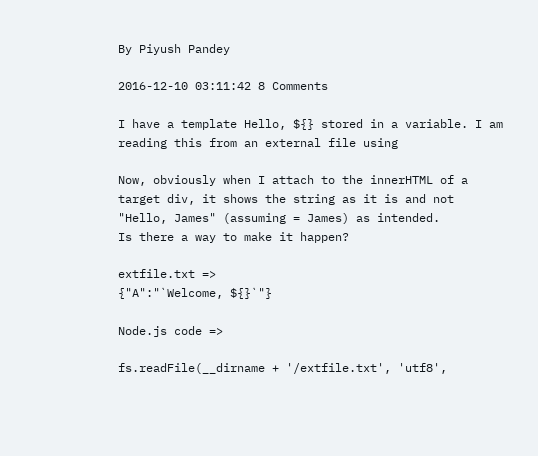By Piyush Pandey

2016-12-10 03:11:42 8 Comments

I have a template Hello, ${} stored in a variable. I am reading this from an external file using

Now, obviously when I attach to the innerHTML of a target div, it shows the string as it is and not "Hello, James" (assuming = James) as intended.
Is there a way to make it happen?

extfile.txt =>
{"A":"`Welcome, ${}`"}

Node.js code =>

fs.readFile(__dirname + '/extfile.txt', 'utf8',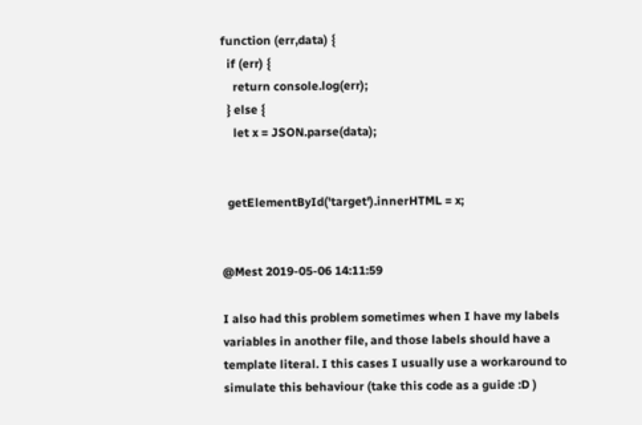function (err,data) {
  if (err) {
    return console.log(err);
  } else {
    let x = JSON.parse(data);


  getElementById('target').innerHTML = x;


@Mest 2019-05-06 14:11:59

I also had this problem sometimes when I have my labels variables in another file, and those labels should have a template literal. I this cases I usually use a workaround to simulate this behaviour (take this code as a guide :D )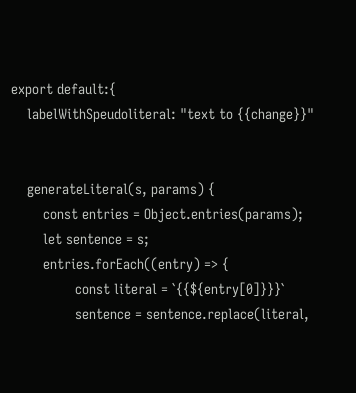export default:{
    labelWithSpeudoliteral: "text to {{change}}"


    generateLiteral(s, params) {
        const entries = Object.entries(params);
        let sentence = s;
        entries.forEach((entry) => {
                const literal = `{{${entry[0]}}}`
                sentence = sentence.replace(literal,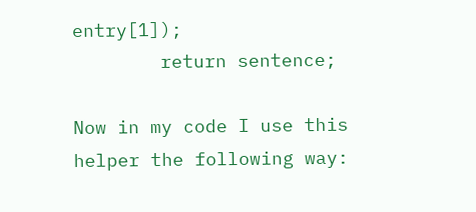entry[1]);
        return sentence;

Now in my code I use this helper the following way: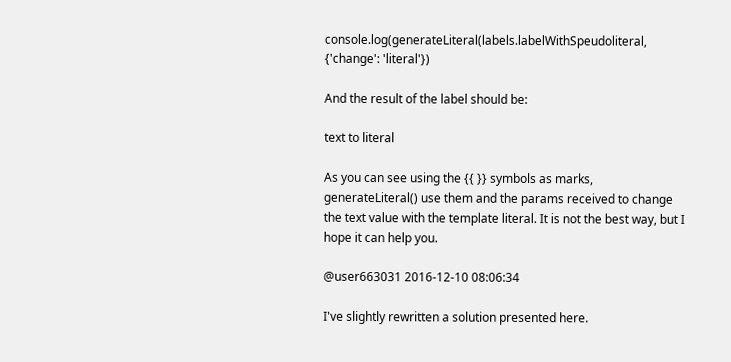console.log(generateLiteral(labels.labelWithSpeudoliteral, {'change': 'literal'})

And the result of the label should be:

text to literal

As you can see using the {{ }} symbols as marks, generateLiteral() use them and the params received to change the text value with the template literal. It is not the best way, but I hope it can help you.

@user663031 2016-12-10 08:06:34

I've slightly rewritten a solution presented here.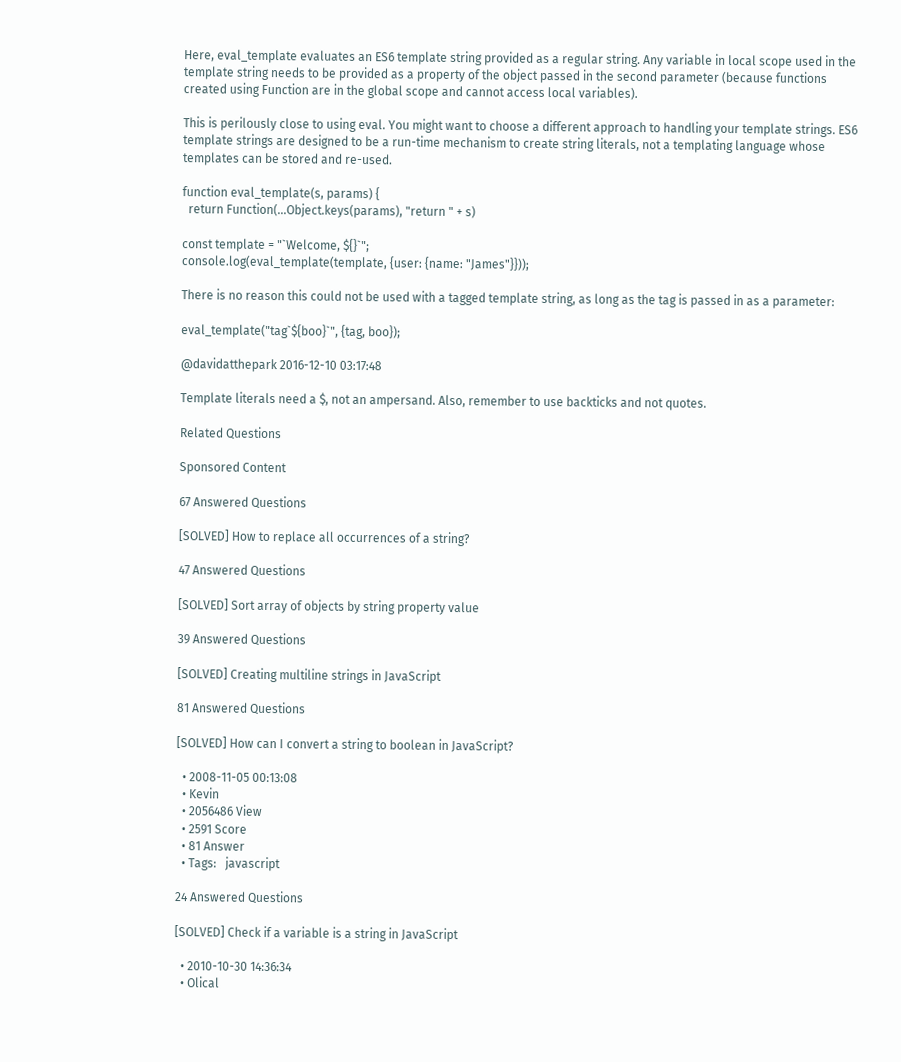Here, eval_template evaluates an ES6 template string provided as a regular string. Any variable in local scope used in the template string needs to be provided as a property of the object passed in the second parameter (because functions created using Function are in the global scope and cannot access local variables).

This is perilously close to using eval. You might want to choose a different approach to handling your template strings. ES6 template strings are designed to be a run-time mechanism to create string literals, not a templating language whose templates can be stored and re-used.

function eval_template(s, params) {
  return Function(...Object.keys(params), "return " + s)

const template = "`Welcome, ${}`";
console.log(eval_template(template, {user: {name: "James"}}));

There is no reason this could not be used with a tagged template string, as long as the tag is passed in as a parameter:

eval_template("tag`${boo}`", {tag, boo});

@davidatthepark 2016-12-10 03:17:48

Template literals need a $, not an ampersand. Also, remember to use backticks and not quotes.

Related Questions

Sponsored Content

67 Answered Questions

[SOLVED] How to replace all occurrences of a string?

47 Answered Questions

[SOLVED] Sort array of objects by string property value

39 Answered Questions

[SOLVED] Creating multiline strings in JavaScript

81 Answered Questions

[SOLVED] How can I convert a string to boolean in JavaScript?

  • 2008-11-05 00:13:08
  • Kevin
  • 2056486 View
  • 2591 Score
  • 81 Answer
  • Tags:   javascript

24 Answered Questions

[SOLVED] Check if a variable is a string in JavaScript

  • 2010-10-30 14:36:34
  • Olical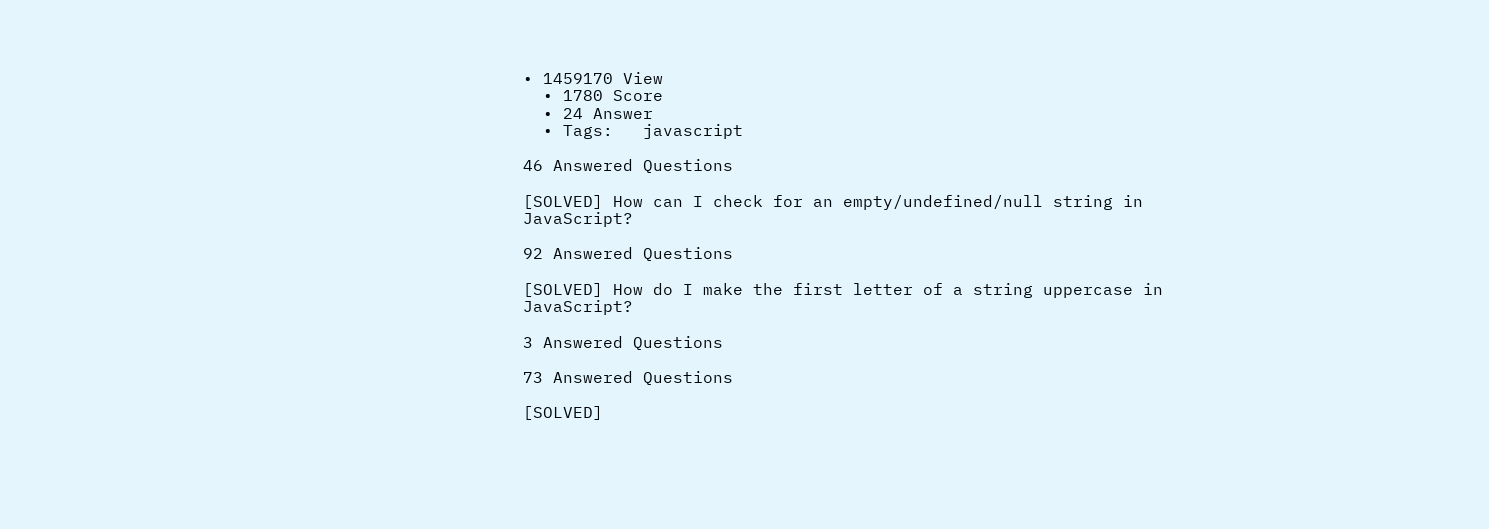• 1459170 View
  • 1780 Score
  • 24 Answer
  • Tags:   javascript

46 Answered Questions

[SOLVED] How can I check for an empty/undefined/null string in JavaScript?

92 Answered Questions

[SOLVED] How do I make the first letter of a string uppercase in JavaScript?

3 Answered Questions

73 Answered Questions

[SOLVED]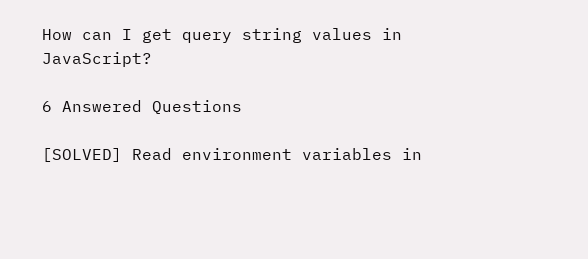How can I get query string values in JavaScript?

6 Answered Questions

[SOLVED] Read environment variables in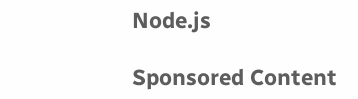Node.js

Sponsored Content